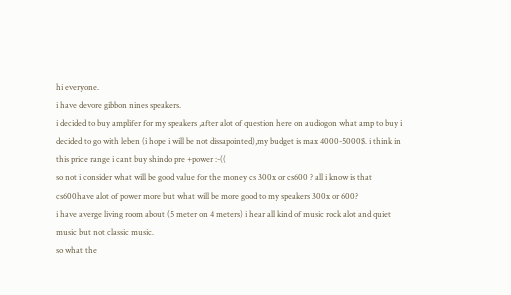hi everyone.
i have devore gibbon nines speakers.
i decided to buy amplifer for my speakers ,after alot of question here on audiogon what amp to buy i decided to go with leben (i hope i will be not dissapointed),my budget is max 4000-5000$. i think in this price range i cant buy shindo pre +power :-((
so not i consider what will be good value for the money cs 300x or cs600 ? all i know is that cs600have alot of power more but what will be more good to my speakers 300x or 600?
i have averge living room about (5 meter on 4 meters) i hear all kind of music rock alot and quiet music but not classic music.
so what the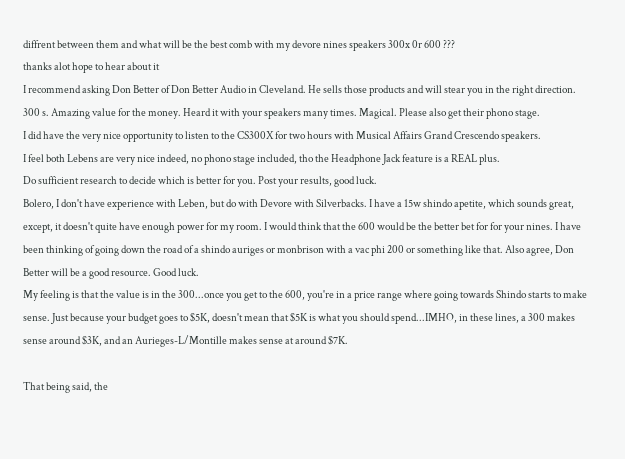diffrent between them and what will be the best comb with my devore nines speakers 300x 0r 600 ???
thanks alot hope to hear about it
I recommend asking Don Better of Don Better Audio in Cleveland. He sells those products and will stear you in the right direction.
300 s. Amazing value for the money. Heard it with your speakers many times. Magical. Please also get their phono stage.
I did have the very nice opportunity to listen to the CS300X for two hours with Musical Affairs Grand Crescendo speakers.
I feel both Lebens are very nice indeed, no phono stage included, tho the Headphone Jack feature is a REAL plus.
Do sufficient research to decide which is better for you. Post your results, good luck.
Bolero, I don't have experience with Leben, but do with Devore with Silverbacks. I have a 15w shindo apetite, which sounds great, except, it doesn't quite have enough power for my room. I would think that the 600 would be the better bet for for your nines. I have been thinking of going down the road of a shindo auriges or monbrison with a vac phi 200 or something like that. Also agree, Don Better will be a good resource. Good luck.
My feeling is that the value is in the 300...once you get to the 600, you're in a price range where going towards Shindo starts to make sense. Just because your budget goes to $5K, doesn't mean that $5K is what you should spend...IMHO, in these lines, a 300 makes sense around $3K, and an Aurieges-L/Montille makes sense at around $7K.

That being said, the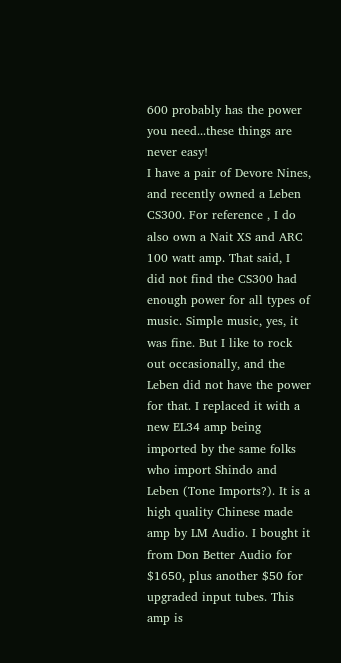600 probably has the power you need...these things are never easy!
I have a pair of Devore Nines, and recently owned a Leben CS300. For reference , I do also own a Nait XS and ARC 100 watt amp. That said, I did not find the CS300 had enough power for all types of music. Simple music, yes, it was fine. But I like to rock out occasionally, and the Leben did not have the power for that. I replaced it with a new EL34 amp being imported by the same folks who import Shindo and Leben (Tone Imports?). It is a high quality Chinese made amp by LM Audio. I bought it from Don Better Audio for $1650, plus another $50 for upgraded input tubes. This amp is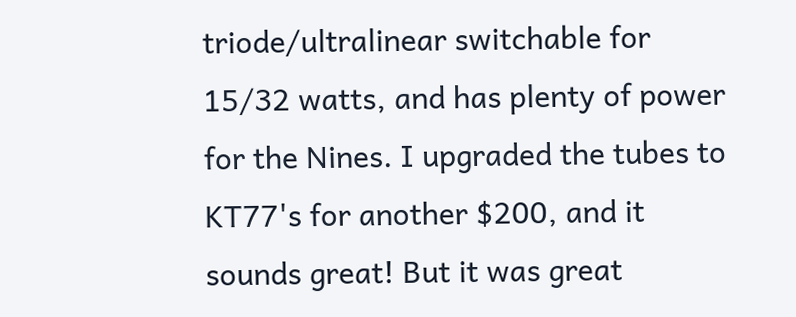triode/ultralinear switchable for 15/32 watts, and has plenty of power for the Nines. I upgraded the tubes to KT77's for another $200, and it sounds great! But it was great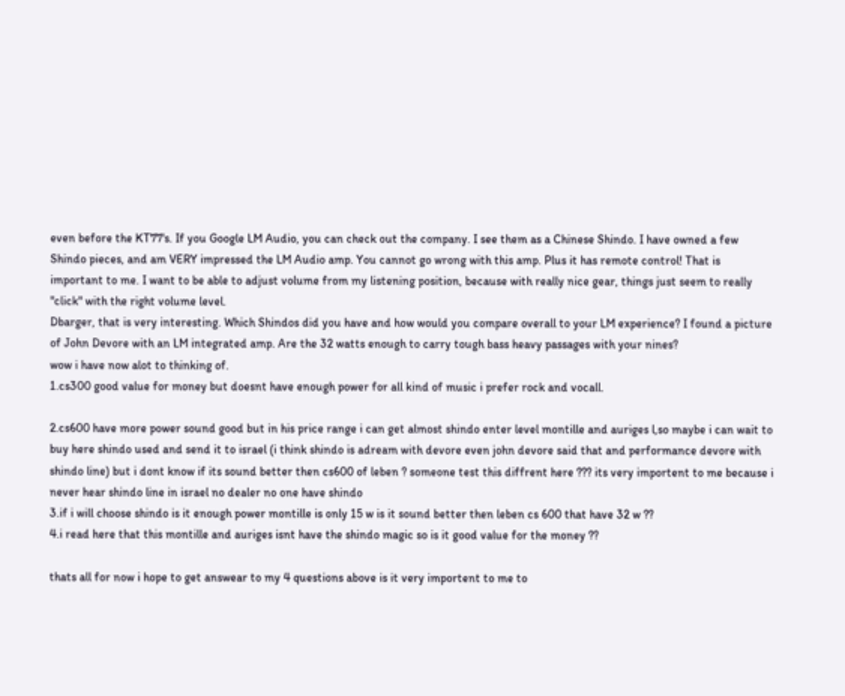even before the KT77's. If you Google LM Audio, you can check out the company. I see them as a Chinese Shindo. I have owned a few Shindo pieces, and am VERY impressed the LM Audio amp. You cannot go wrong with this amp. Plus it has remote control! That is important to me. I want to be able to adjust volume from my listening position, because with really nice gear, things just seem to really "click" with the right volume level.
Dbarger, that is very interesting. Which Shindos did you have and how would you compare overall to your LM experience? I found a picture of John Devore with an LM integrated amp. Are the 32 watts enough to carry tough bass heavy passages with your nines?
wow i have now alot to thinking of.
1.cs300 good value for money but doesnt have enough power for all kind of music i prefer rock and vocall.

2.cs600 have more power sound good but in his price range i can get almost shindo enter level montille and auriges l,so maybe i can wait to buy here shindo used and send it to israel (i think shindo is adream with devore even john devore said that and performance devore with shindo line) but i dont know if its sound better then cs600 of leben ? someone test this diffrent here ??? its very importent to me because i never hear shindo line in israel no dealer no one have shindo
3.if i will choose shindo is it enough power montille is only 15 w is it sound better then leben cs 600 that have 32 w ??
4.i read here that this montille and auriges isnt have the shindo magic so is it good value for the money ??

thats all for now i hope to get answear to my 4 questions above is it very importent to me to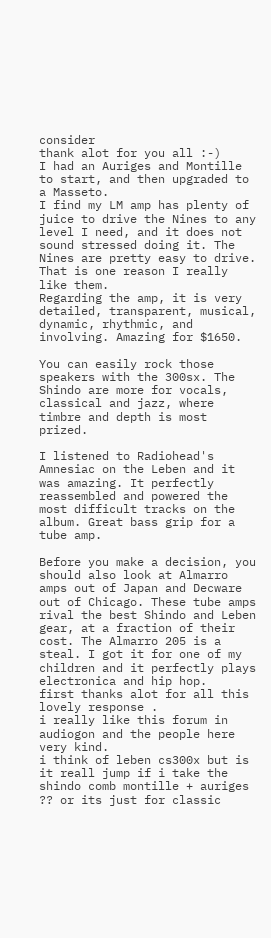consider
thank alot for you all :-)
I had an Auriges and Montille to start, and then upgraded to a Masseto.
I find my LM amp has plenty of juice to drive the Nines to any level I need, and it does not sound stressed doing it. The Nines are pretty easy to drive. That is one reason I really like them.
Regarding the amp, it is very detailed, transparent, musical, dynamic, rhythmic, and involving. Amazing for $1650.

You can easily rock those speakers with the 300sx. The Shindo are more for vocals, classical and jazz, where timbre and depth is most prized.

I listened to Radiohead's Amnesiac on the Leben and it was amazing. It perfectly reassembled and powered the most difficult tracks on the album. Great bass grip for a tube amp.

Before you make a decision, you should also look at Almarro amps out of Japan and Decware out of Chicago. These tube amps rival the best Shindo and Leben gear, at a fraction of their cost. The Almarro 205 is a steal. I got it for one of my children and it perfectly plays electronica and hip hop.
first thanks alot for all this lovely response .
i really like this forum in audiogon and the people here very kind.
i think of leben cs300x but is it reall jump if i take the shindo comb montille + auriges ?? or its just for classic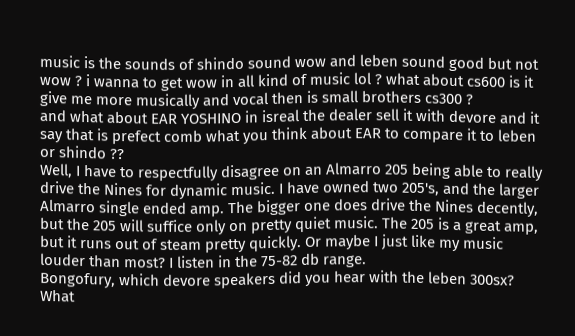music is the sounds of shindo sound wow and leben sound good but not wow ? i wanna to get wow in all kind of music lol ? what about cs600 is it give me more musically and vocal then is small brothers cs300 ?
and what about EAR YOSHINO in isreal the dealer sell it with devore and it say that is prefect comb what you think about EAR to compare it to leben or shindo ??
Well, I have to respectfully disagree on an Almarro 205 being able to really drive the Nines for dynamic music. I have owned two 205's, and the larger Almarro single ended amp. The bigger one does drive the Nines decently, but the 205 will suffice only on pretty quiet music. The 205 is a great amp, but it runs out of steam pretty quickly. Or maybe I just like my music louder than most? I listen in the 75-82 db range.
Bongofury, which devore speakers did you hear with the leben 300sx? What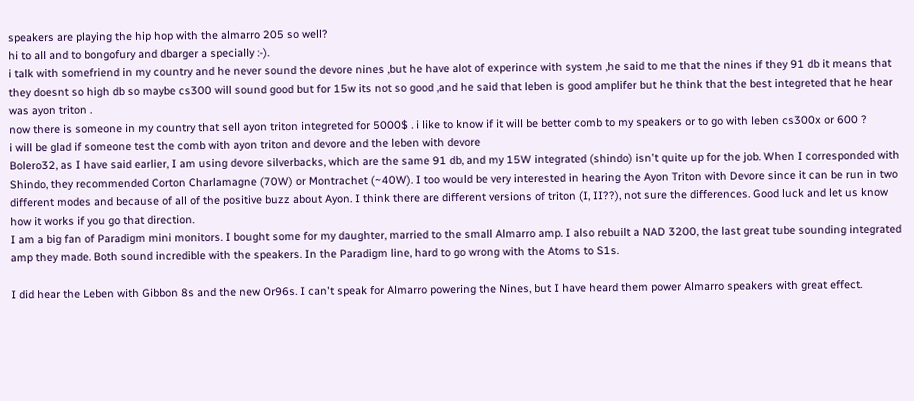speakers are playing the hip hop with the almarro 205 so well?
hi to all and to bongofury and dbarger a specially :-).
i talk with somefriend in my country and he never sound the devore nines ,but he have alot of experince with system ,he said to me that the nines if they 91 db it means that they doesnt so high db so maybe cs300 will sound good but for 15w its not so good ,and he said that leben is good amplifer but he think that the best integreted that he hear was ayon triton .
now there is someone in my country that sell ayon triton integreted for 5000$ . i like to know if it will be better comb to my speakers or to go with leben cs300x or 600 ?
i will be glad if someone test the comb with ayon triton and devore and the leben with devore
Bolero32, as I have said earlier, I am using devore silverbacks, which are the same 91 db, and my 15W integrated (shindo) isn't quite up for the job. When I corresponded with Shindo, they recommended Corton Charlamagne (70W) or Montrachet (~40W). I too would be very interested in hearing the Ayon Triton with Devore since it can be run in two different modes and because of all of the positive buzz about Ayon. I think there are different versions of triton (I, II??), not sure the differences. Good luck and let us know how it works if you go that direction.
I am a big fan of Paradigm mini monitors. I bought some for my daughter, married to the small Almarro amp. I also rebuilt a NAD 3200, the last great tube sounding integrated amp they made. Both sound incredible with the speakers. In the Paradigm line, hard to go wrong with the Atoms to S1s.

I did hear the Leben with Gibbon 8s and the new Or96s. I can't speak for Almarro powering the Nines, but I have heard them power Almarro speakers with great effect.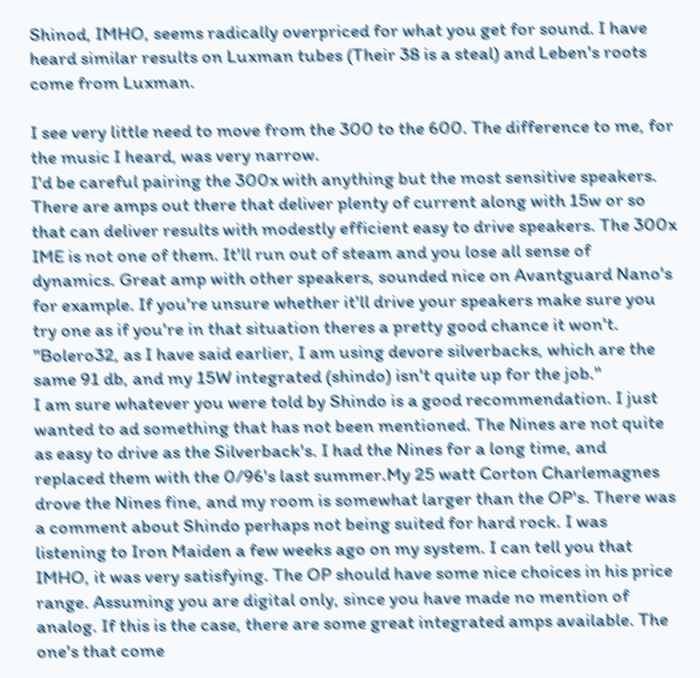Shinod, IMHO, seems radically overpriced for what you get for sound. I have heard similar results on Luxman tubes (Their 38 is a steal) and Leben's roots come from Luxman.

I see very little need to move from the 300 to the 600. The difference to me, for the music I heard, was very narrow.
I'd be careful pairing the 300x with anything but the most sensitive speakers. There are amps out there that deliver plenty of current along with 15w or so that can deliver results with modestly efficient easy to drive speakers. The 300x IME is not one of them. It'll run out of steam and you lose all sense of dynamics. Great amp with other speakers, sounded nice on Avantguard Nano's for example. If you're unsure whether it'll drive your speakers make sure you try one as if you're in that situation theres a pretty good chance it won't.
"Bolero32, as I have said earlier, I am using devore silverbacks, which are the same 91 db, and my 15W integrated (shindo) isn't quite up for the job."
I am sure whatever you were told by Shindo is a good recommendation. I just wanted to ad something that has not been mentioned. The Nines are not quite as easy to drive as the Silverback's. I had the Nines for a long time, and replaced them with the 0/96's last summer.My 25 watt Corton Charlemagnes drove the Nines fine, and my room is somewhat larger than the OP's. There was a comment about Shindo perhaps not being suited for hard rock. I was listening to Iron Maiden a few weeks ago on my system. I can tell you that IMHO, it was very satisfying. The OP should have some nice choices in his price range. Assuming you are digital only, since you have made no mention of analog. If this is the case, there are some great integrated amps available. The one's that come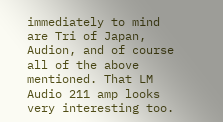immediately to mind are Tri of Japan, Audion, and of course all of the above mentioned. That LM Audio 211 amp looks very interesting too.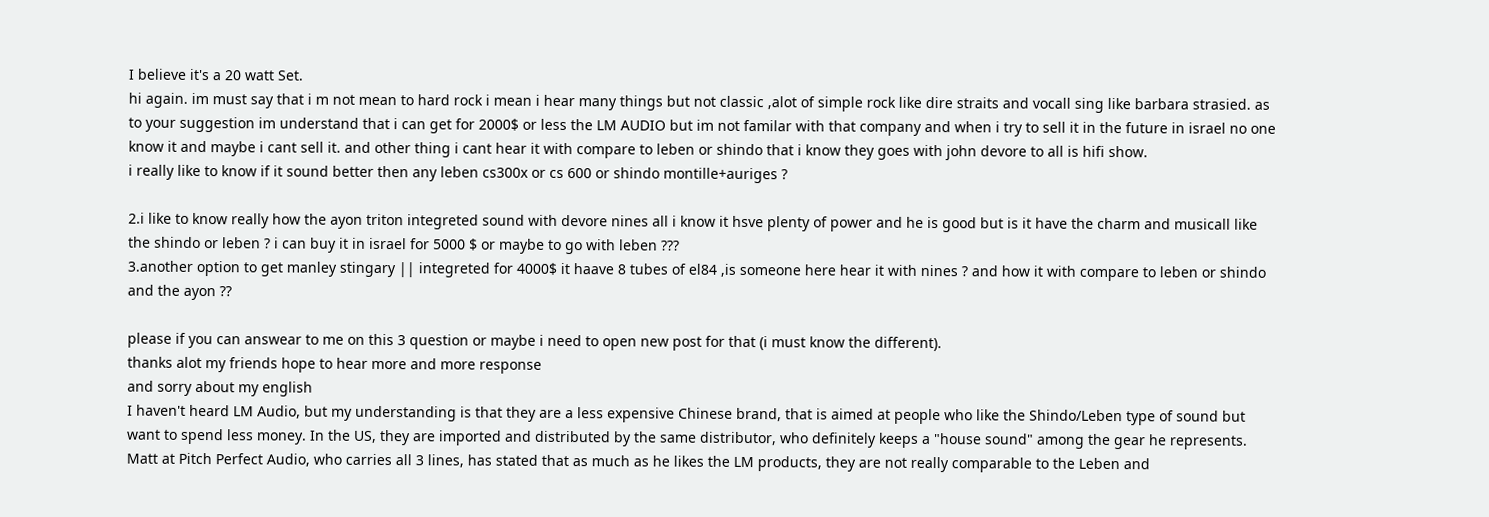I believe it's a 20 watt Set.
hi again. im must say that i m not mean to hard rock i mean i hear many things but not classic ,alot of simple rock like dire straits and vocall sing like barbara strasied. as to your suggestion im understand that i can get for 2000$ or less the LM AUDIO but im not familar with that company and when i try to sell it in the future in israel no one know it and maybe i cant sell it. and other thing i cant hear it with compare to leben or shindo that i know they goes with john devore to all is hifi show.
i really like to know if it sound better then any leben cs300x or cs 600 or shindo montille+auriges ?

2.i like to know really how the ayon triton integreted sound with devore nines all i know it hsve plenty of power and he is good but is it have the charm and musicall like the shindo or leben ? i can buy it in israel for 5000 $ or maybe to go with leben ???
3.another option to get manley stingary || integreted for 4000$ it haave 8 tubes of el84 ,is someone here hear it with nines ? and how it with compare to leben or shindo and the ayon ??

please if you can answear to me on this 3 question or maybe i need to open new post for that (i must know the different).
thanks alot my friends hope to hear more and more response
and sorry about my english
I haven't heard LM Audio, but my understanding is that they are a less expensive Chinese brand, that is aimed at people who like the Shindo/Leben type of sound but want to spend less money. In the US, they are imported and distributed by the same distributor, who definitely keeps a "house sound" among the gear he represents. Matt at Pitch Perfect Audio, who carries all 3 lines, has stated that as much as he likes the LM products, they are not really comparable to the Leben and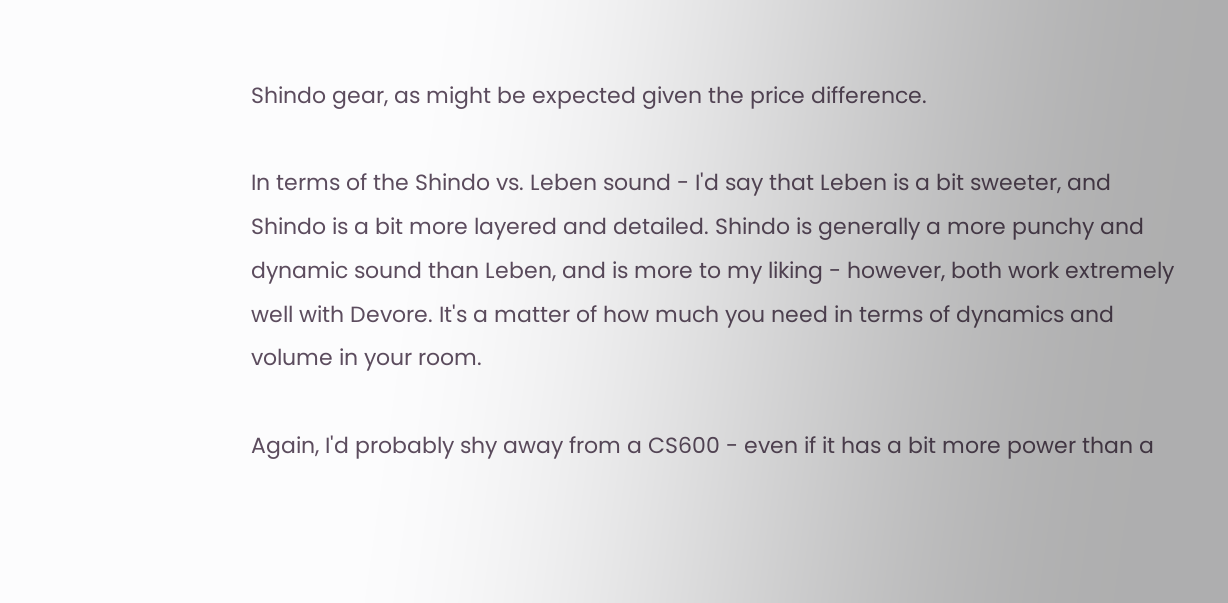Shindo gear, as might be expected given the price difference.

In terms of the Shindo vs. Leben sound - I'd say that Leben is a bit sweeter, and Shindo is a bit more layered and detailed. Shindo is generally a more punchy and dynamic sound than Leben, and is more to my liking - however, both work extremely well with Devore. It's a matter of how much you need in terms of dynamics and volume in your room.

Again, I'd probably shy away from a CS600 - even if it has a bit more power than a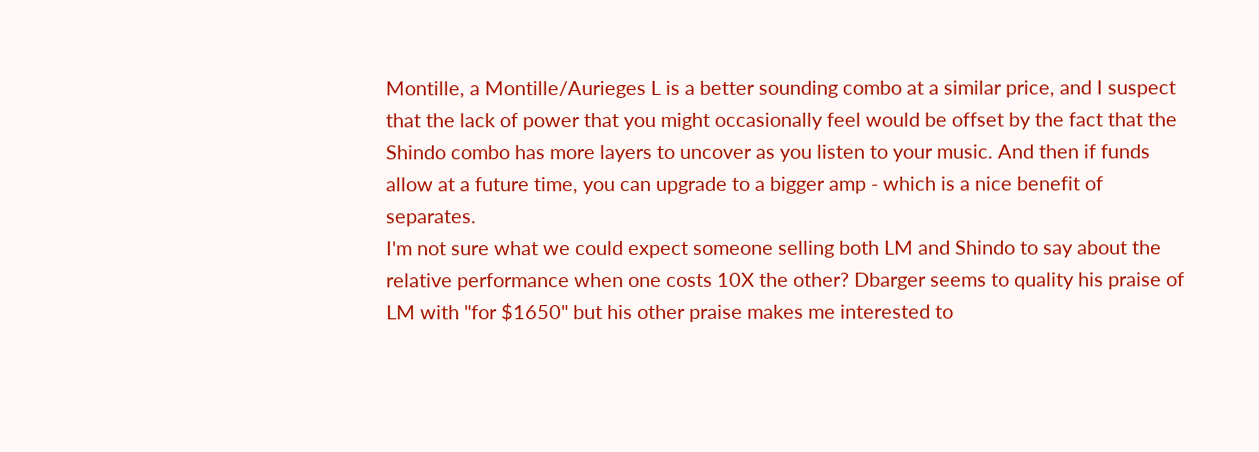Montille, a Montille/Aurieges L is a better sounding combo at a similar price, and I suspect that the lack of power that you might occasionally feel would be offset by the fact that the Shindo combo has more layers to uncover as you listen to your music. And then if funds allow at a future time, you can upgrade to a bigger amp - which is a nice benefit of separates.
I'm not sure what we could expect someone selling both LM and Shindo to say about the relative performance when one costs 10X the other? Dbarger seems to quality his praise of LM with "for $1650" but his other praise makes me interested to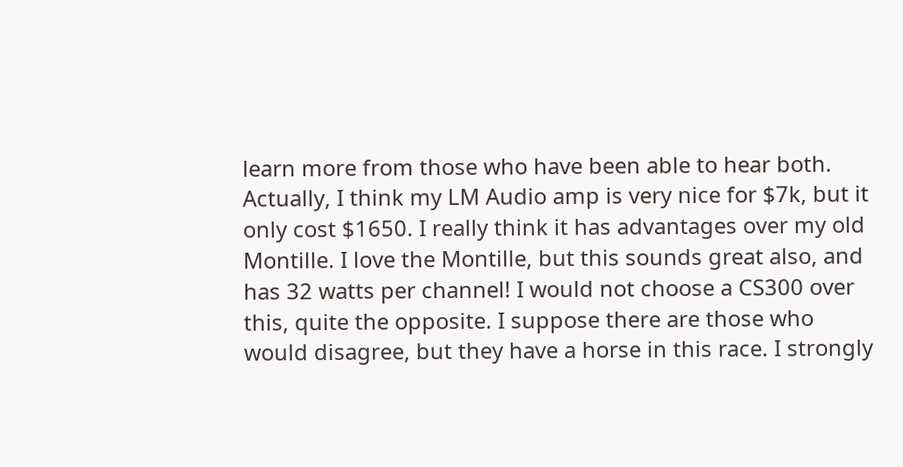learn more from those who have been able to hear both.
Actually, I think my LM Audio amp is very nice for $7k, but it only cost $1650. I really think it has advantages over my old Montille. I love the Montille, but this sounds great also, and has 32 watts per channel! I would not choose a CS300 over this, quite the opposite. I suppose there are those who would disagree, but they have a horse in this race. I strongly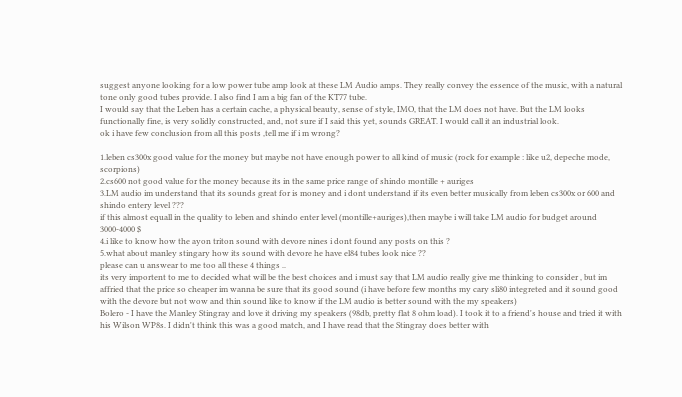suggest anyone looking for a low power tube amp look at these LM Audio amps. They really convey the essence of the music, with a natural tone only good tubes provide. I also find I am a big fan of the KT77 tube.
I would say that the Leben has a certain cache, a physical beauty, sense of style, IMO, that the LM does not have. But the LM looks functionally fine, is very solidly constructed, and, not sure if I said this yet, sounds GREAT. I would call it an industrial look.
ok i have few conclusion from all this posts ,tell me if i m wrong?

1.leben cs300x good value for the money but maybe not have enough power to all kind of music (rock for example : like u2, depeche mode, scorpions)
2.cs600 not good value for the money because its in the same price range of shindo montille + auriges
3.LM audio im understand that its sounds great for is money and i dont understand if its even better musically from leben cs300x or 600 and shindo entery level ???
if this almost equall in the quality to leben and shindo enter level (montille+auriges),then maybe i will take LM audio for budget around 3000-4000 $
4.i like to know how the ayon triton sound with devore nines i dont found any posts on this ?
5.what about manley stingary how its sound with devore he have el84 tubes look nice ??
please can u answear to me too all these 4 things ..
its very importent to me to decided what will be the best choices and i must say that LM audio really give me thinking to consider , but im affried that the price so cheaper im wanna be sure that its good sound (i have before few months my cary sli80 integreted and it sound good with the devore but not wow and thin sound like to know if the LM audio is better sound with the my speakers)
Bolero - I have the Manley Stingray and love it driving my speakers (98db, pretty flat 8 ohm load). I took it to a friend's house and tried it with his Wilson WP8s. I didn't think this was a good match, and I have read that the Stingray does better with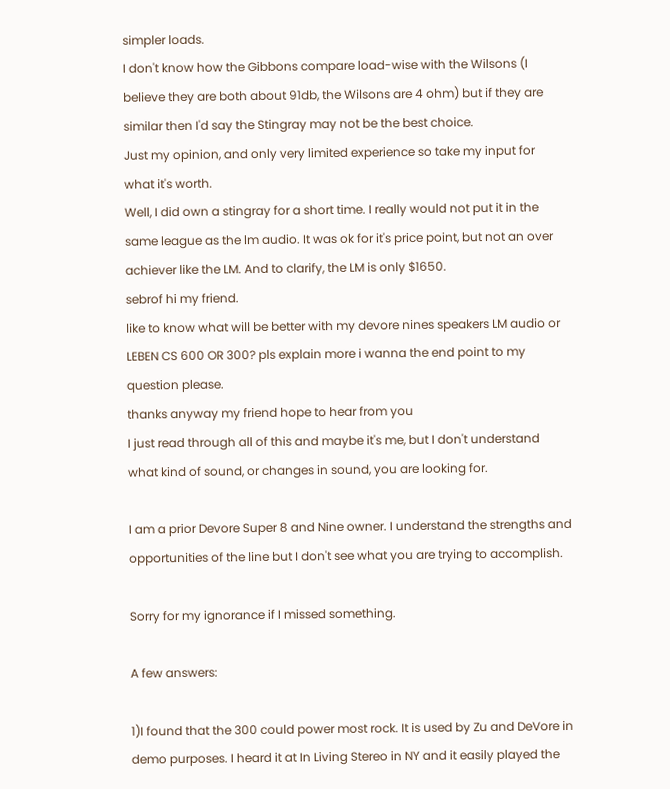simpler loads.
I don't know how the Gibbons compare load-wise with the Wilsons (I believe they are both about 91db, the Wilsons are 4 ohm) but if they are similar then I'd say the Stingray may not be the best choice.
Just my opinion, and only very limited experience so take my input for what it's worth.
Well, I did own a stingray for a short time. I really would not put it in the same league as the lm audio. It was ok for it's price point, but not an over achiever like the LM. And to clarify, the LM is only $1650.
sebrof hi my friend.
like to know what will be better with my devore nines speakers LM audio or LEBEN CS 600 OR 300? pls explain more i wanna the end point to my question please.
thanks anyway my friend hope to hear from you
I just read through all of this and maybe it's me, but I don't understand what kind of sound, or changes in sound, you are looking for.

I am a prior Devore Super 8 and Nine owner. I understand the strengths and opportunities of the line but I don't see what you are trying to accomplish.

Sorry for my ignorance if I missed something.

A few answers:

1)I found that the 300 could power most rock. It is used by Zu and DeVore in demo purposes. I heard it at In Living Stereo in NY and it easily played the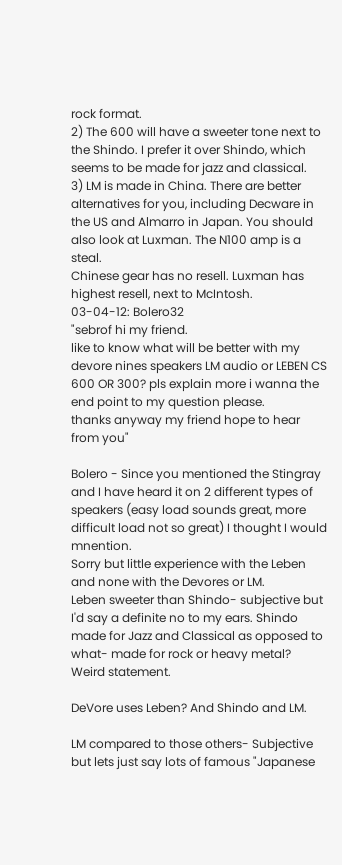rock format.
2) The 600 will have a sweeter tone next to the Shindo. I prefer it over Shindo, which seems to be made for jazz and classical.
3) LM is made in China. There are better alternatives for you, including Decware in the US and Almarro in Japan. You should also look at Luxman. The N100 amp is a steal.
Chinese gear has no resell. Luxman has highest resell, next to McIntosh.
03-04-12: Bolero32
"sebrof hi my friend.
like to know what will be better with my devore nines speakers LM audio or LEBEN CS 600 OR 300? pls explain more i wanna the end point to my question please.
thanks anyway my friend hope to hear from you"

Bolero - Since you mentioned the Stingray and I have heard it on 2 different types of speakers (easy load sounds great, more difficult load not so great) I thought I would mnention.
Sorry but little experience with the Leben and none with the Devores or LM.
Leben sweeter than Shindo- subjective but I'd say a definite no to my ears. Shindo made for Jazz and Classical as opposed to what- made for rock or heavy metal? Weird statement.

DeVore uses Leben? And Shindo and LM.

LM compared to those others- Subjective but lets just say lots of famous "Japanese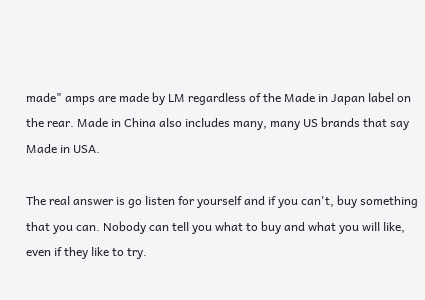made" amps are made by LM regardless of the Made in Japan label on the rear. Made in China also includes many, many US brands that say Made in USA.

The real answer is go listen for yourself and if you can't, buy something that you can. Nobody can tell you what to buy and what you will like, even if they like to try.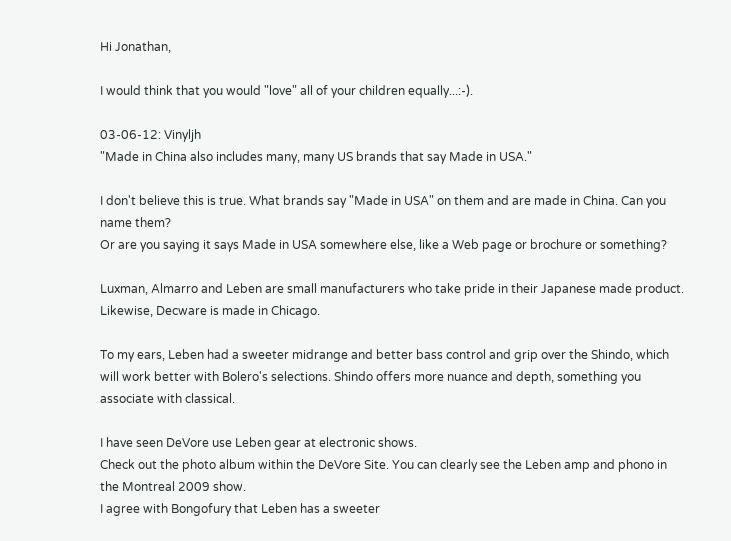Hi Jonathan,

I would think that you would "love" all of your children equally...:-).

03-06-12: Vinyljh
"Made in China also includes many, many US brands that say Made in USA."

I don't believe this is true. What brands say "Made in USA" on them and are made in China. Can you name them?
Or are you saying it says Made in USA somewhere else, like a Web page or brochure or something?

Luxman, Almarro and Leben are small manufacturers who take pride in their Japanese made product. Likewise, Decware is made in Chicago.

To my ears, Leben had a sweeter midrange and better bass control and grip over the Shindo, which will work better with Bolero's selections. Shindo offers more nuance and depth, something you associate with classical.

I have seen DeVore use Leben gear at electronic shows.
Check out the photo album within the DeVore Site. You can clearly see the Leben amp and phono in the Montreal 2009 show.
I agree with Bongofury that Leben has a sweeter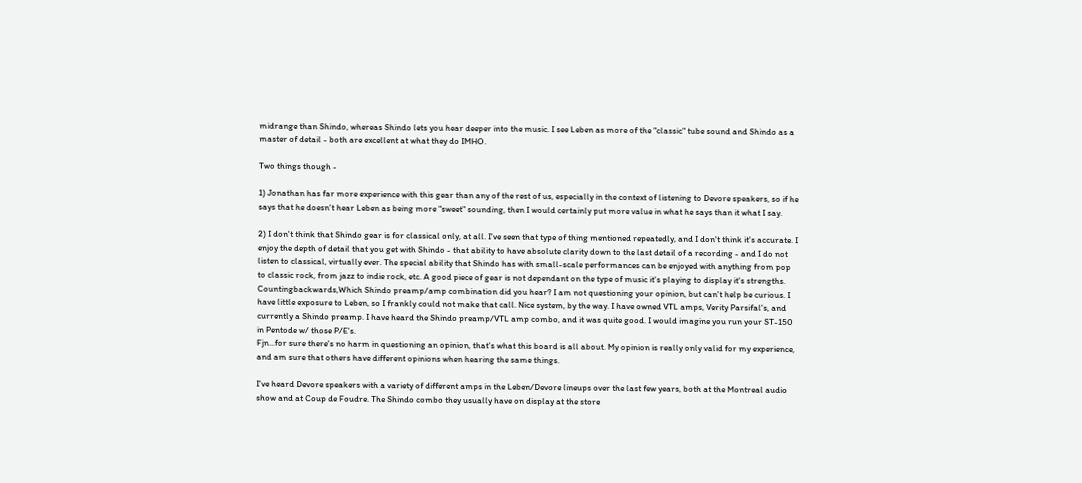midrange than Shindo, whereas Shindo lets you hear deeper into the music. I see Leben as more of the "classic" tube sound and Shindo as a master of detail - both are excellent at what they do IMHO.

Two things though -

1) Jonathan has far more experience with this gear than any of the rest of us, especially in the context of listening to Devore speakers, so if he says that he doesn't hear Leben as being more "sweet" sounding, then I would certainly put more value in what he says than it what I say.

2) I don't think that Shindo gear is for classical only, at all. I've seen that type of thing mentioned repeatedly, and I don't think it's accurate. I enjoy the depth of detail that you get with Shindo - that ability to have absolute clarity down to the last detail of a recording - and I do not listen to classical, virtually ever. The special ability that Shindo has with small-scale performances can be enjoyed with anything from pop to classic rock, from jazz to indie rock, etc. A good piece of gear is not dependant on the type of music it's playing to display it's strengths.
Countingbackwards,Which Shindo preamp/amp combination did you hear? I am not questioning your opinion, but can't help be curious. I have little exposure to Leben, so I frankly could not make that call. Nice system, by the way. I have owned VTL amps, Verity Parsifal's, and currently a Shindo preamp. I have heard the Shindo preamp/VTL amp combo, and it was quite good. I would imagine you run your ST-150 in Pentode w/ those P/E's.
Fjn...for sure there's no harm in questioning an opinion, that's what this board is all about. My opinion is really only valid for my experience, and am sure that others have different opinions when hearing the same things.

I've heard Devore speakers with a variety of different amps in the Leben/Devore lineups over the last few years, both at the Montreal audio show and at Coup de Foudre. The Shindo combo they usually have on display at the store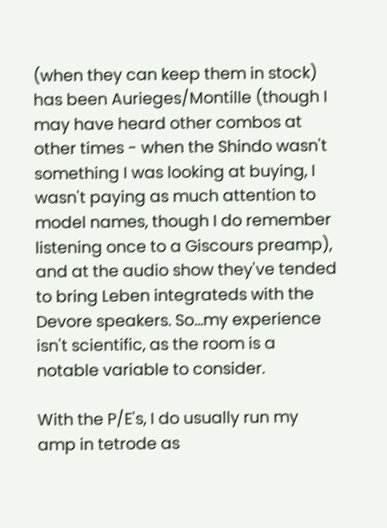(when they can keep them in stock) has been Aurieges/Montille (though I may have heard other combos at other times - when the Shindo wasn't something I was looking at buying, I wasn't paying as much attention to model names, though I do remember listening once to a Giscours preamp), and at the audio show they've tended to bring Leben integrateds with the Devore speakers. So...my experience isn't scientific, as the room is a notable variable to consider.

With the P/E's, I do usually run my amp in tetrode as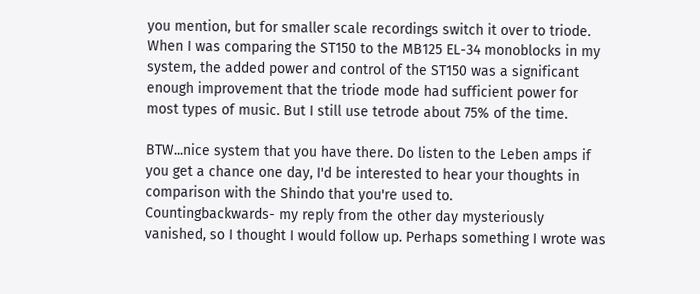you mention, but for smaller scale recordings switch it over to triode. When I was comparing the ST150 to the MB125 EL-34 monoblocks in my system, the added power and control of the ST150 was a significant enough improvement that the triode mode had sufficient power for most types of music. But I still use tetrode about 75% of the time.

BTW...nice system that you have there. Do listen to the Leben amps if you get a chance one day, I'd be interested to hear your thoughts in comparison with the Shindo that you're used to.
Countingbackwards- my reply from the other day mysteriously vanished, so I thought I would follow up. Perhaps something I wrote was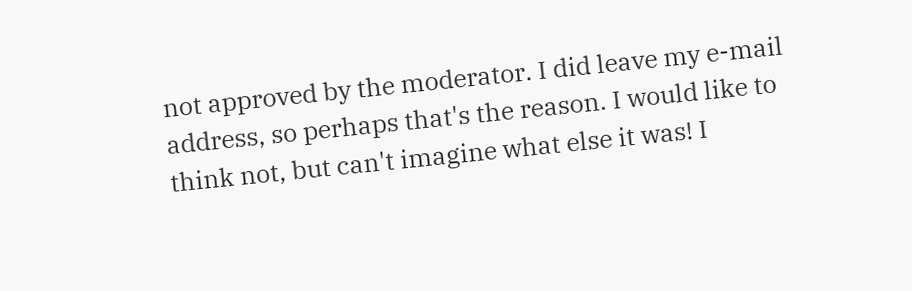not approved by the moderator. I did leave my e-mail address, so perhaps that's the reason. I would like to think not, but can't imagine what else it was! I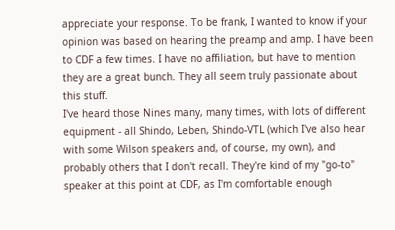appreciate your response. To be frank, I wanted to know if your opinion was based on hearing the preamp and amp. I have been to CDF a few times. I have no affiliation, but have to mention they are a great bunch. They all seem truly passionate about this stuff.
I've heard those Nines many, many times, with lots of different equipment - all Shindo, Leben, Shindo-VTL (which I've also hear with some Wilson speakers and, of course, my own), and probably others that I don't recall. They're kind of my "go-to" speaker at this point at CDF, as I'm comfortable enough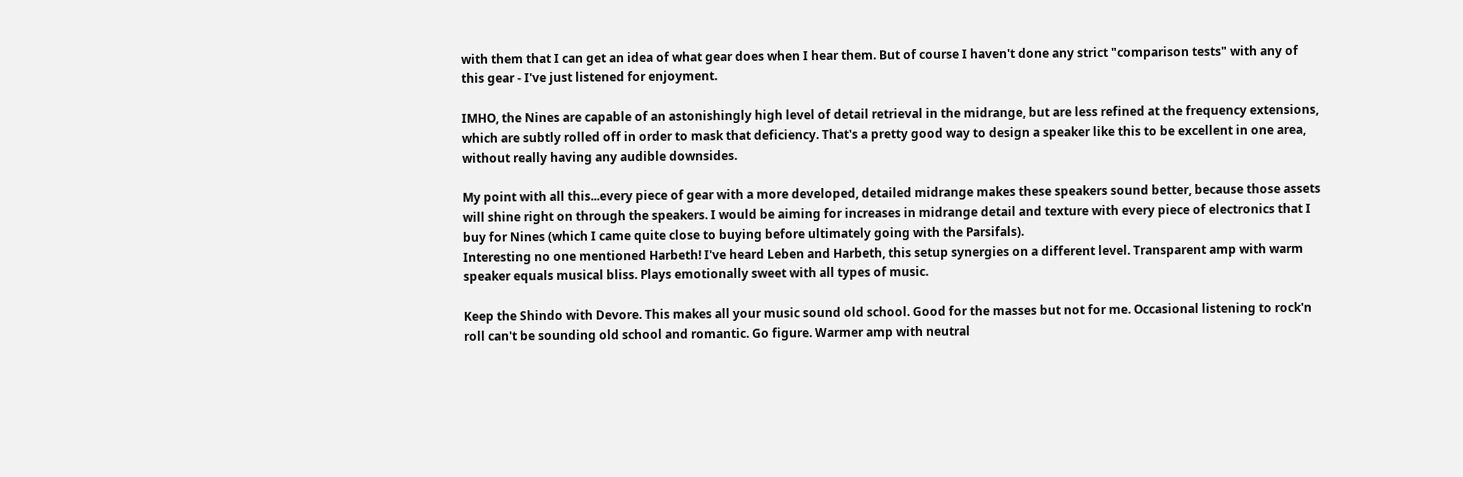with them that I can get an idea of what gear does when I hear them. But of course I haven't done any strict "comparison tests" with any of this gear - I've just listened for enjoyment.

IMHO, the Nines are capable of an astonishingly high level of detail retrieval in the midrange, but are less refined at the frequency extensions, which are subtly rolled off in order to mask that deficiency. That's a pretty good way to design a speaker like this to be excellent in one area, without really having any audible downsides.

My point with all this...every piece of gear with a more developed, detailed midrange makes these speakers sound better, because those assets will shine right on through the speakers. I would be aiming for increases in midrange detail and texture with every piece of electronics that I buy for Nines (which I came quite close to buying before ultimately going with the Parsifals).
Interesting no one mentioned Harbeth! I've heard Leben and Harbeth, this setup synergies on a different level. Transparent amp with warm speaker equals musical bliss. Plays emotionally sweet with all types of music.

Keep the Shindo with Devore. This makes all your music sound old school. Good for the masses but not for me. Occasional listening to rock'n roll can't be sounding old school and romantic. Go figure. Warmer amp with neutral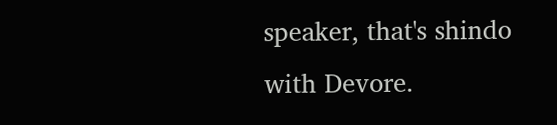speaker, that's shindo with Devore.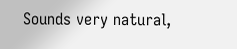Sounds very natural,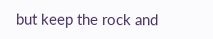but keep the rock and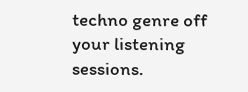techno genre off your listening sessions.